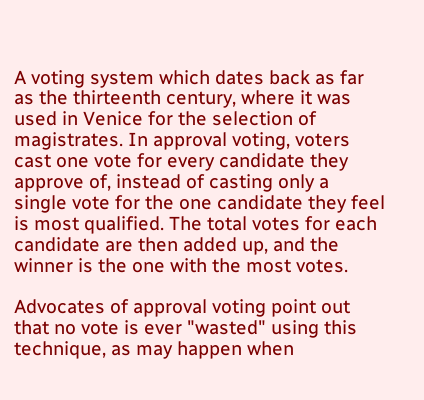A voting system which dates back as far as the thirteenth century, where it was used in Venice for the selection of magistrates. In approval voting, voters cast one vote for every candidate they approve of, instead of casting only a single vote for the one candidate they feel is most qualified. The total votes for each candidate are then added up, and the winner is the one with the most votes.

Advocates of approval voting point out that no vote is ever "wasted" using this technique, as may happen when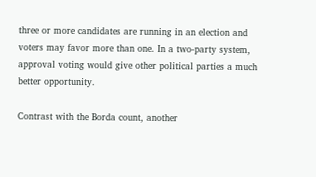three or more candidates are running in an election and voters may favor more than one. In a two-party system, approval voting would give other political parties a much better opportunity.

Contrast with the Borda count, another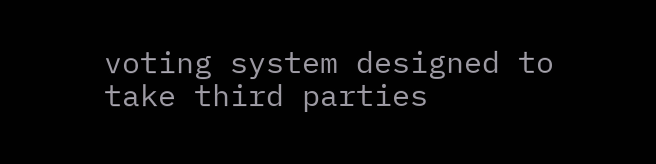voting system designed to take third parties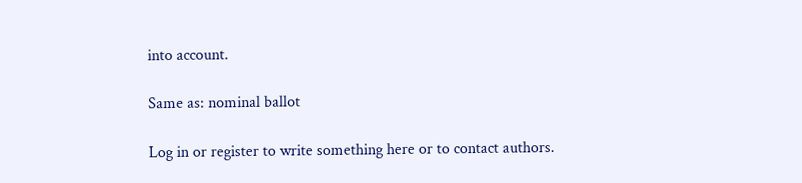into account.

Same as: nominal ballot

Log in or register to write something here or to contact authors.